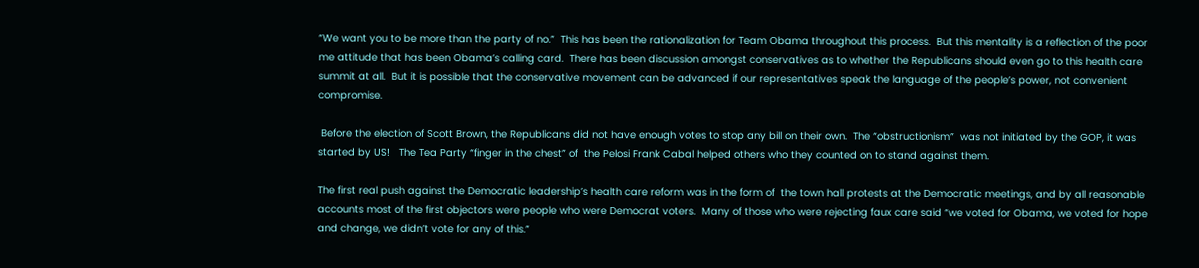“We want you to be more than the party of no.”  This has been the rationalization for Team Obama throughout this process.  But this mentality is a reflection of the poor me attitude that has been Obama’s calling card.  There has been discussion amongst conservatives as to whether the Republicans should even go to this health care summit at all.  But it is possible that the conservative movement can be advanced if our representatives speak the language of the people’s power, not convenient compromise.

 Before the election of Scott Brown, the Republicans did not have enough votes to stop any bill on their own.  The “obstructionism”  was not initiated by the GOP, it was  started by US!   The Tea Party “finger in the chest” of  the Pelosi Frank Cabal helped others who they counted on to stand against them.

The first real push against the Democratic leadership’s health care reform was in the form of  the town hall protests at the Democratic meetings, and by all reasonable accounts most of the first objectors were people who were Democrat voters.  Many of those who were rejecting faux care said “we voted for Obama, we voted for hope and change, we didn’t vote for any of this.”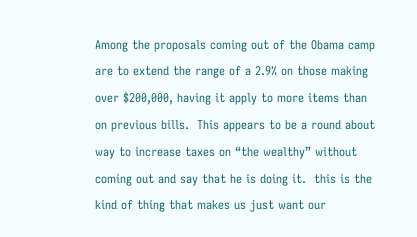Among the proposals coming out of the Obama camp are to extend the range of a 2.9% on those making over $200,000, having it apply to more items than on previous bills.  This appears to be a round about way to increase taxes on “the wealthy” without coming out and say that he is doing it.  this is the kind of thing that makes us just want our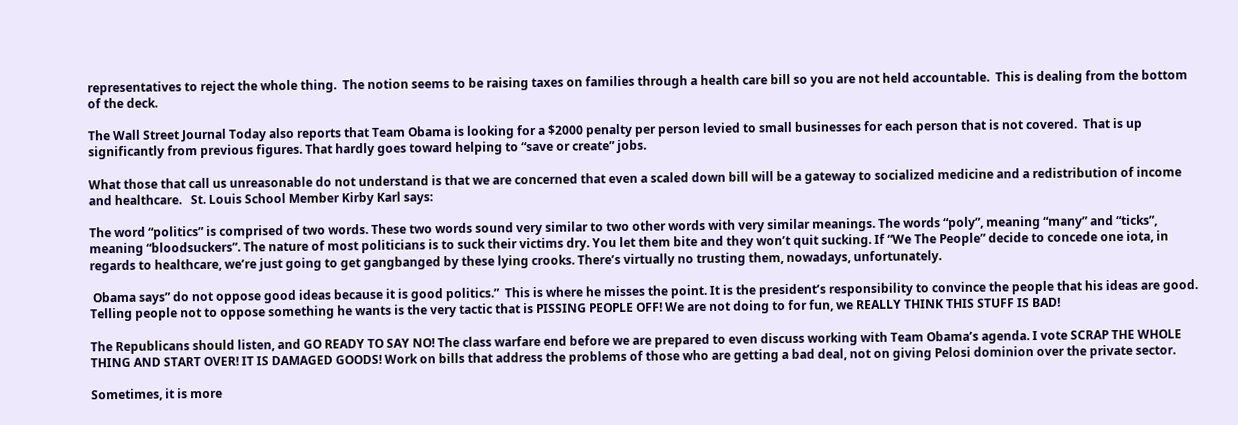representatives to reject the whole thing.  The notion seems to be raising taxes on families through a health care bill so you are not held accountable.  This is dealing from the bottom of the deck.

The Wall Street Journal Today also reports that Team Obama is looking for a $2000 penalty per person levied to small businesses for each person that is not covered.  That is up significantly from previous figures. That hardly goes toward helping to “save or create” jobs.

What those that call us unreasonable do not understand is that we are concerned that even a scaled down bill will be a gateway to socialized medicine and a redistribution of income and healthcare.   St. Louis School Member Kirby Karl says:

The word “politics” is comprised of two words. These two words sound very similar to two other words with very similar meanings. The words “poly”, meaning “many” and “ticks”, meaning “bloodsuckers”. The nature of most politicians is to suck their victims dry. You let them bite and they won’t quit sucking. If “We The People” decide to concede one iota, in regards to healthcare, we’re just going to get gangbanged by these lying crooks. There’s virtually no trusting them, nowadays, unfortunately.

 Obama says” do not oppose good ideas because it is good politics.”  This is where he misses the point. It is the president’s responsibility to convince the people that his ideas are good.  Telling people not to oppose something he wants is the very tactic that is PISSING PEOPLE OFF! We are not doing to for fun, we REALLY THINK THIS STUFF IS BAD!

The Republicans should listen, and GO READY TO SAY NO! The class warfare end before we are prepared to even discuss working with Team Obama’s agenda. I vote SCRAP THE WHOLE THING AND START OVER! IT IS DAMAGED GOODS! Work on bills that address the problems of those who are getting a bad deal, not on giving Pelosi dominion over the private sector.

Sometimes, it is more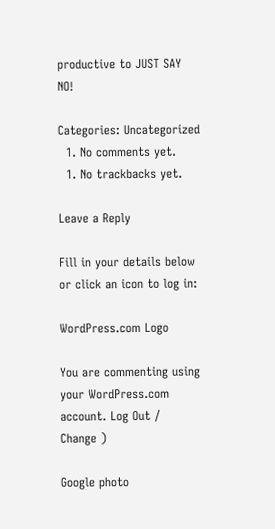productive to JUST SAY NO!

Categories: Uncategorized
  1. No comments yet.
  1. No trackbacks yet.

Leave a Reply

Fill in your details below or click an icon to log in:

WordPress.com Logo

You are commenting using your WordPress.com account. Log Out /  Change )

Google photo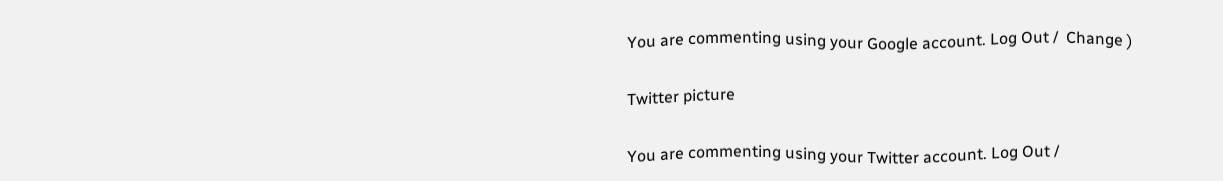You are commenting using your Google account. Log Out /  Change )

Twitter picture

You are commenting using your Twitter account. Log Out /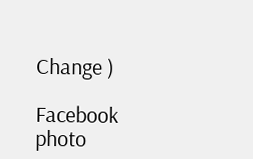Change )

Facebook photo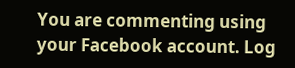You are commenting using your Facebook account. Log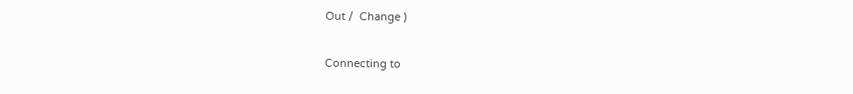Out /  Change )

Connecting to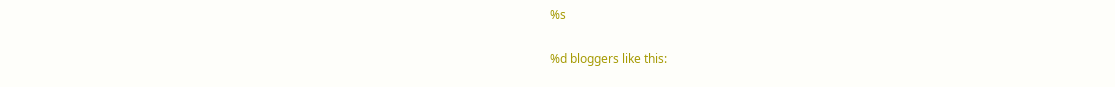%s

%d bloggers like this: